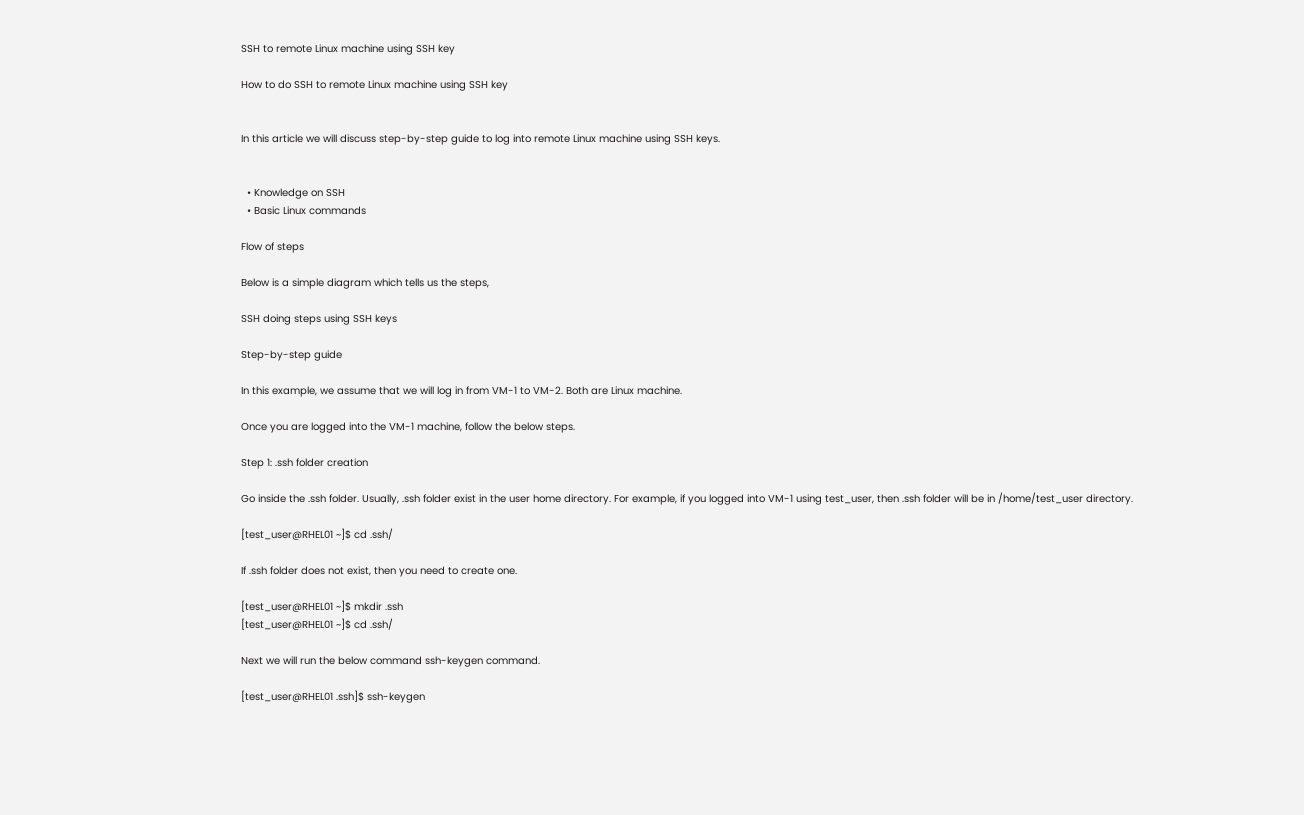SSH to remote Linux machine using SSH key

How to do SSH to remote Linux machine using SSH key


In this article we will discuss step-by-step guide to log into remote Linux machine using SSH keys.


  • Knowledge on SSH
  • Basic Linux commands

Flow of steps

Below is a simple diagram which tells us the steps,

SSH doing steps using SSH keys

Step-by-step guide

In this example, we assume that we will log in from VM-1 to VM-2. Both are Linux machine.

Once you are logged into the VM-1 machine, follow the below steps.

Step 1: .ssh folder creation

Go inside the .ssh folder. Usually, .ssh folder exist in the user home directory. For example, if you logged into VM-1 using test_user, then .ssh folder will be in /home/test_user directory.

[test_user@RHEL01 ~]$ cd .ssh/

If .ssh folder does not exist, then you need to create one.

[test_user@RHEL01 ~]$ mkdir .ssh
[test_user@RHEL01 ~]$ cd .ssh/

Next we will run the below command ssh-keygen command.

[test_user@RHEL01 .ssh]$ ssh-keygen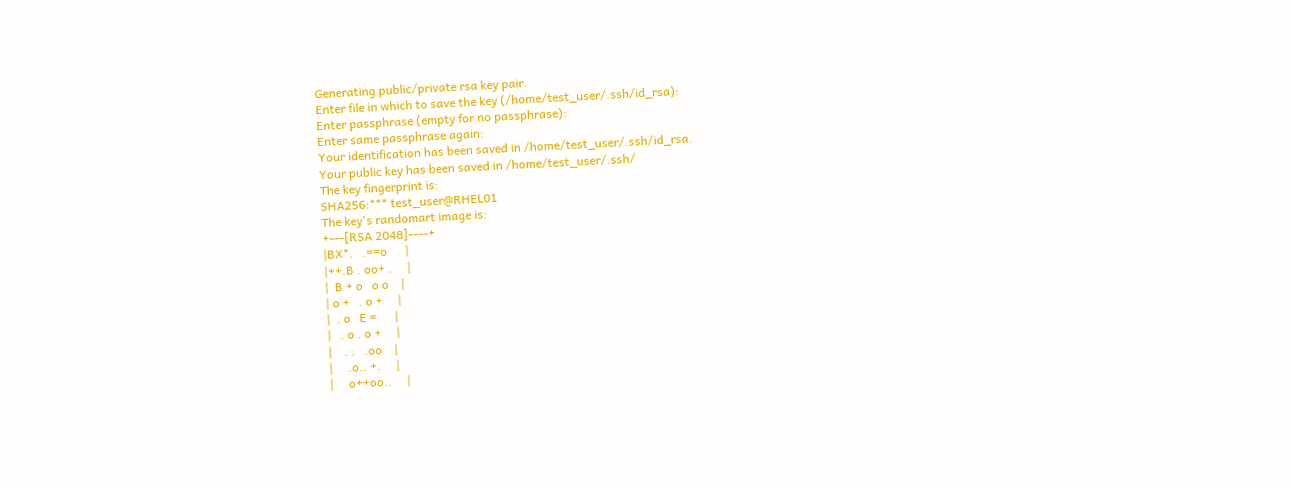Generating public/private rsa key pair.
Enter file in which to save the key (/home/test_user/.ssh/id_rsa):
Enter passphrase (empty for no passphrase):
Enter same passphrase again:
Your identification has been saved in /home/test_user/.ssh/id_rsa.
Your public key has been saved in /home/test_user/.ssh/
The key fingerprint is:
SHA256:*** test_user@RHEL01
The key's randomart image is:
+---[RSA 2048]----+
|BX*.   .==o      |
|++.B . oo+ .     |
|  B + o   o o    |
| o +   . o +     |
|  . o   E =      |
|   . o . o +     |
|    . .   .oo    |
|     .o.. +.     |
|     o++oo..     |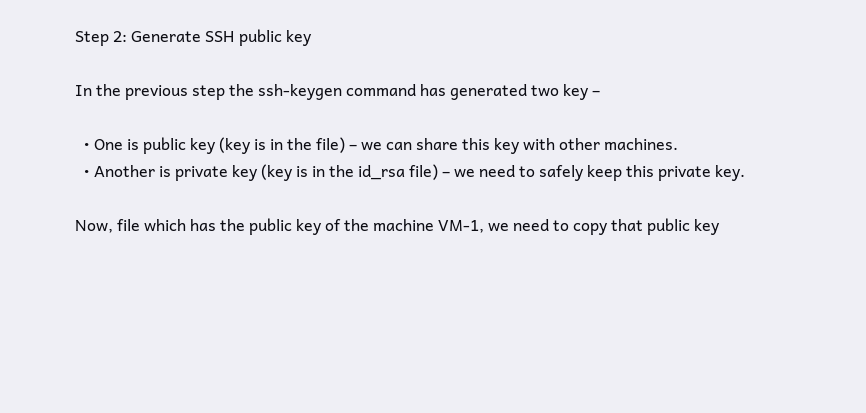Step 2: Generate SSH public key

In the previous step the ssh-keygen command has generated two key –

  • One is public key (key is in the file) – we can share this key with other machines.
  • Another is private key (key is in the id_rsa file) – we need to safely keep this private key.

Now, file which has the public key of the machine VM-1, we need to copy that public key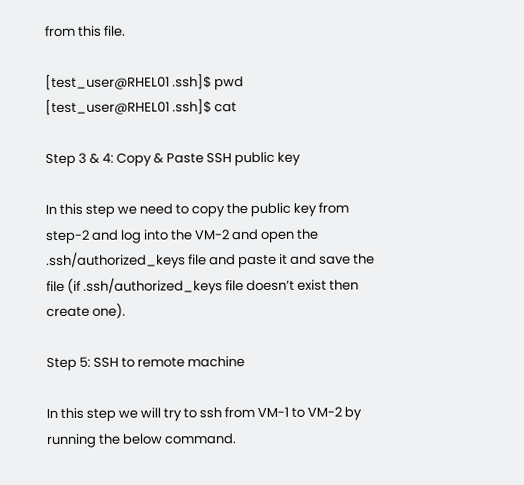from this file.

[test_user@RHEL01 .ssh]$ pwd
[test_user@RHEL01 .ssh]$ cat

Step 3 & 4: Copy & Paste SSH public key

In this step we need to copy the public key from step-2 and log into the VM-2 and open the .ssh/authorized_keys file and paste it and save the file (if .ssh/authorized_keys file doesn’t exist then create one).

Step 5: SSH to remote machine

In this step we will try to ssh from VM-1 to VM-2 by running the below command.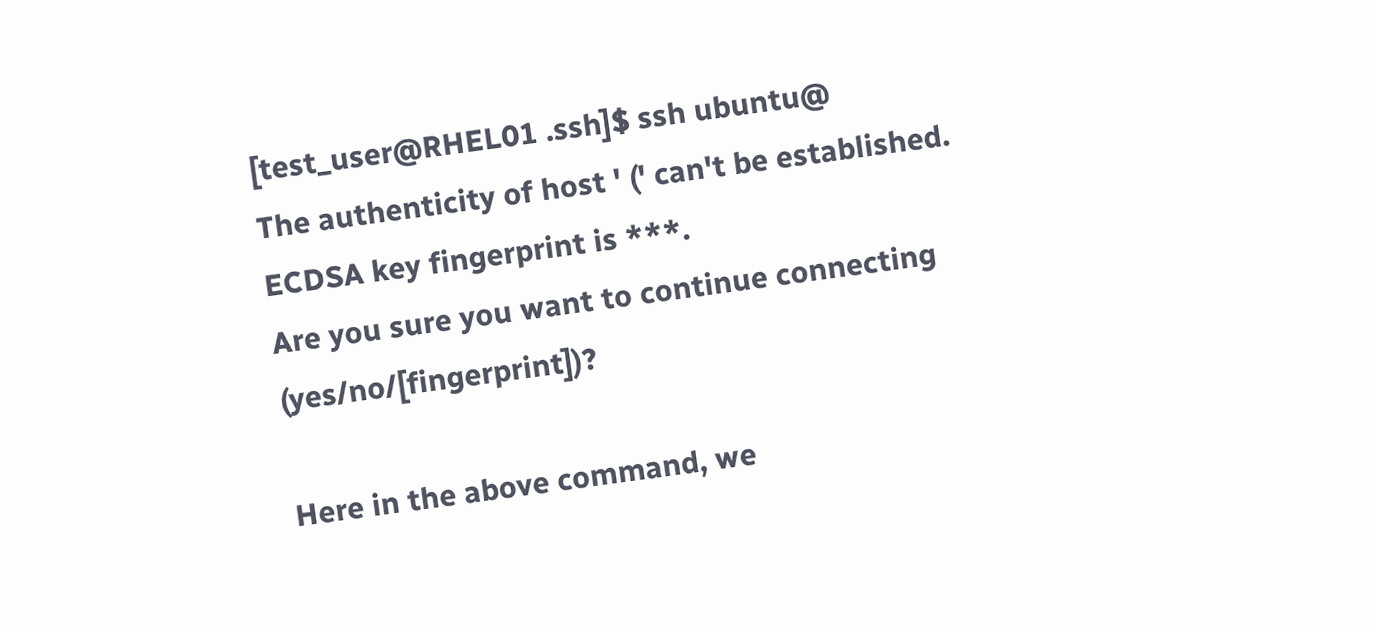[test_user@RHEL01 .ssh]$ ssh ubuntu@
The authenticity of host ' (' can't be established.
ECDSA key fingerprint is ***.
Are you sure you want to continue connecting (yes/no/[fingerprint])?

Here in the above command, we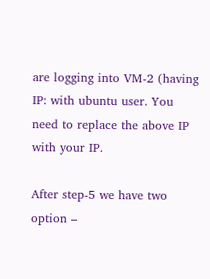are logging into VM-2 (having IP: with ubuntu user. You need to replace the above IP with your IP.

After step-5 we have two option –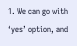1. We can go with ‘yes’ option, and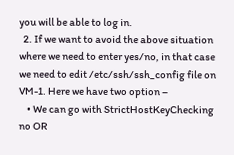you will be able to log in.
  2. If we want to avoid the above situation where we need to enter yes/no, in that case we need to edit /etc/ssh/ssh_config file on VM-1. Here we have two option –
    • We can go with StrictHostKeyChecking no OR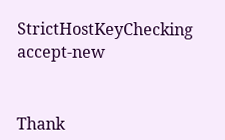StrictHostKeyChecking accept-new


Thank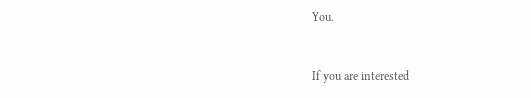You.


If you are interested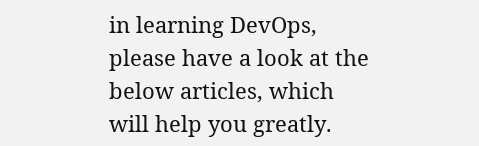in learning DevOps, please have a look at the below articles, which will help you greatly.